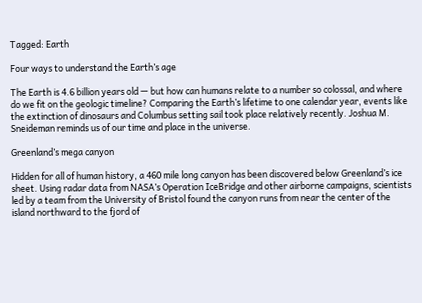Tagged: Earth

Four ways to understand the Earth’s age

The Earth is 4.6 billion years old — but how can humans relate to a number so colossal, and where do we fit on the geologic timeline? Comparing the Earth’s lifetime to one calendar year, events like the extinction of dinosaurs and Columbus setting sail took place relatively recently. Joshua M. Sneideman reminds us of our time and place in the universe.

Greenland’s mega canyon

Hidden for all of human history, a 460 mile long canyon has been discovered below Greenland’s ice sheet. Using radar data from NASA’s Operation IceBridge and other airborne campaigns, scientists led by a team from the University of Bristol found the canyon runs from near the center of the island northward to the fjord of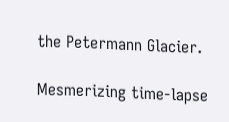the Petermann Glacier.

Mesmerizing time-lapse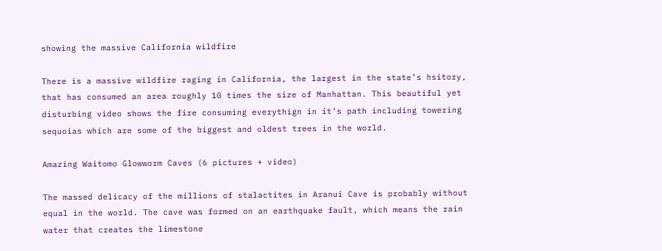showing the massive California wildfire

There is a massive wildfire raging in California, the largest in the state’s hsitory, that has consumed an area roughly 10 times the size of Manhattan. This beautiful yet disturbing video shows the fire consuming everythign in it’s path including towering sequoias which are some of the biggest and oldest trees in the world.

Amazing Waitomo Glowworm Caves (6 pictures + video)

The massed delicacy of the millions of stalactites in Aranui Cave is probably without equal in the world. The cave was formed on an earthquake fault, which means the rain water that creates the limestone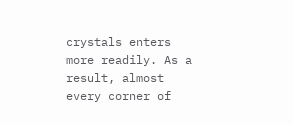crystals enters more readily. As a result, almost every corner of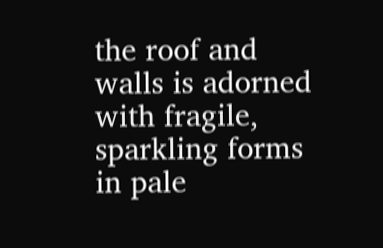the roof and walls is adorned with fragile, sparkling forms in pale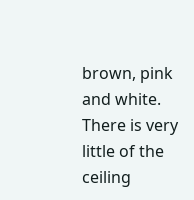brown, pink and white. There is very little of the ceiling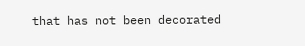that has not been decorated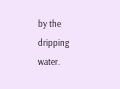by the dripping water.